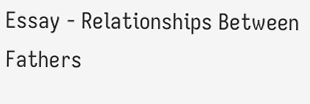Essay - Relationships Between Fathers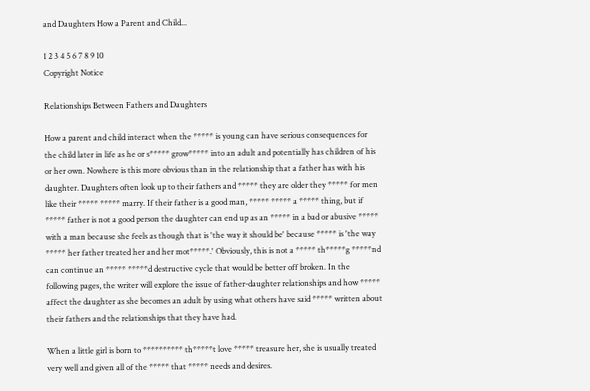and Daughters How a Parent and Child...

1 2 3 4 5 6 7 8 9 10
Copyright Notice

Relationships Between Fathers and Daughters

How a parent and child interact when the ***** is young can have serious consequences for the child later in life as he or s***** grow***** into an adult and potentially has children of his or her own. Nowhere is this more obvious than in the relationship that a father has with his daughter. Daughters often look up to their fathers and ***** they are older they ***** for men like their ***** ***** marry. If their father is a good man, ***** ***** a ***** thing, but if ***** father is not a good person the daughter can end up as an ***** in a bad or abusive ***** with a man because she feels as though that is 'the way it should be' because ***** is 'the way ***** her father treated her and her mot*****.' Obviously, this is not a ***** th*****g *****nd can continue an ***** *****d destructive cycle that would be better off broken. In the following pages, the writer will explore the issue of father-daughter relationships and how ***** affect the daughter as she becomes an adult by using what others have said ***** written about their fathers and the relationships that they have had.

When a little girl is born to ********** th*****t love ***** treasure her, she is usually treated very well and given all of the ***** that ***** needs and desires.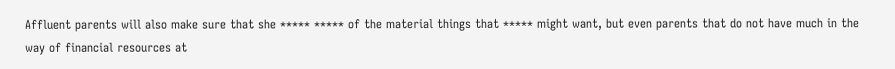Affluent parents will also make sure that she ***** ***** of the material things that ***** might want, but even parents that do not have much in the way of financial resources at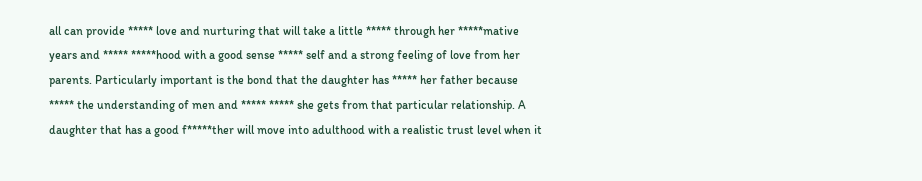all can provide ***** love and nurturing that will take a little ***** through her *****mative years and ***** *****hood with a good sense ***** self and a strong feeling of love from her parents. Particularly important is the bond that the daughter has ***** her father because ***** the understanding of men and ***** ***** she gets from that particular relationship. A daughter that has a good f*****ther will move into adulthood with a realistic trust level when it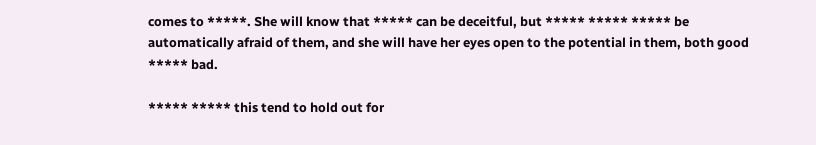comes to *****. She will know that ***** can be deceitful, but ***** ***** ***** be automatically afraid of them, and she will have her eyes open to the potential in them, both good ***** bad.

***** ***** this tend to hold out for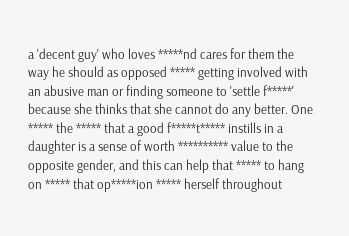a 'decent guy' who loves *****nd cares for them the way he should as opposed ***** getting involved with an abusive man or finding someone to 'settle f*****' because she thinks that she cannot do any better. One ***** the ***** that a good f*****t***** instills in a daughter is a sense of worth ********** value to the opposite gender, and this can help that ***** to hang on ***** that op*****ion ***** herself throughout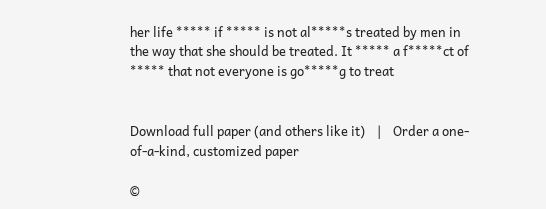her life ***** if ***** is not al*****s treated by men in the way that she should be treated. It ***** a f*****ct of ***** that not everyone is go*****g to treat


Download full paper (and others like it)    |    Order a one-of-a-kind, customized paper

©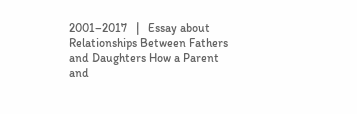2001–2017   |   Essay about Relationships Between Fathers and Daughters How a Parent and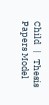Child   |   Thesis Papers Model